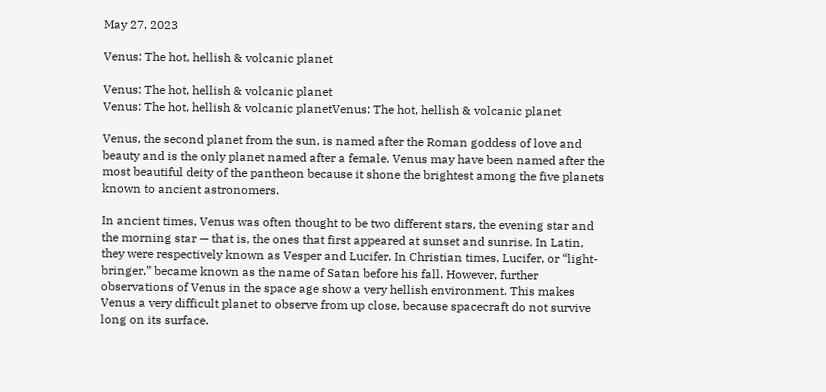May 27, 2023

Venus: The hot, hellish & volcanic planet

Venus: The hot, hellish & volcanic planet
Venus: The hot, hellish & volcanic planetVenus: The hot, hellish & volcanic planet

Venus, the second planet from the sun, is named after the Roman goddess of love and beauty and is the only planet named after a female. Venus may have been named after the most beautiful deity of the pantheon because it shone the brightest among the five planets known to ancient astronomers.

In ancient times, Venus was often thought to be two different stars, the evening star and the morning star — that is, the ones that first appeared at sunset and sunrise. In Latin, they were respectively known as Vesper and Lucifer. In Christian times, Lucifer, or “light-bringer,” became known as the name of Satan before his fall. However, further observations of Venus in the space age show a very hellish environment. This makes Venus a very difficult planet to observe from up close, because spacecraft do not survive long on its surface.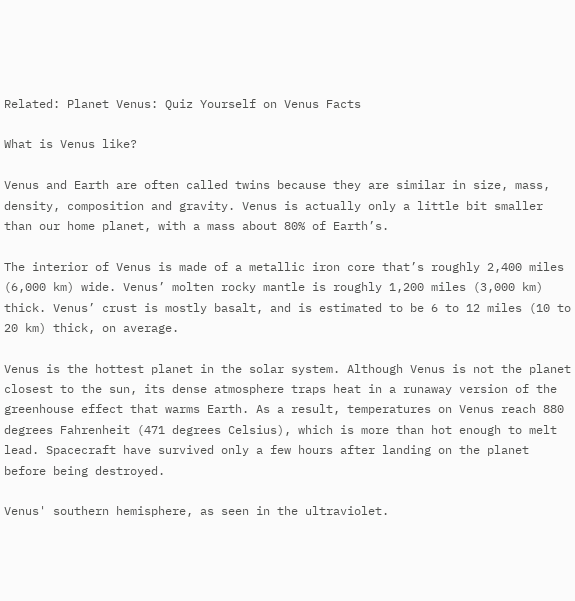Related: Planet Venus: Quiz Yourself on Venus Facts

What is Venus like?

Venus and Earth are often called twins because they are similar in size, mass, density, composition and gravity. Venus is actually only a little bit smaller than our home planet, with a mass about 80% of Earth’s.

The interior of Venus is made of a metallic iron core that’s roughly 2,400 miles (6,000 km) wide. Venus’ molten rocky mantle is roughly 1,200 miles (3,000 km) thick. Venus’ crust is mostly basalt, and is estimated to be 6 to 12 miles (10 to 20 km) thick, on average.

Venus is the hottest planet in the solar system. Although Venus is not the planet closest to the sun, its dense atmosphere traps heat in a runaway version of the greenhouse effect that warms Earth. As a result, temperatures on Venus reach 880 degrees Fahrenheit (471 degrees Celsius), which is more than hot enough to melt lead. Spacecraft have survived only a few hours after landing on the planet before being destroyed.

Venus' southern hemisphere, as seen in the ultraviolet.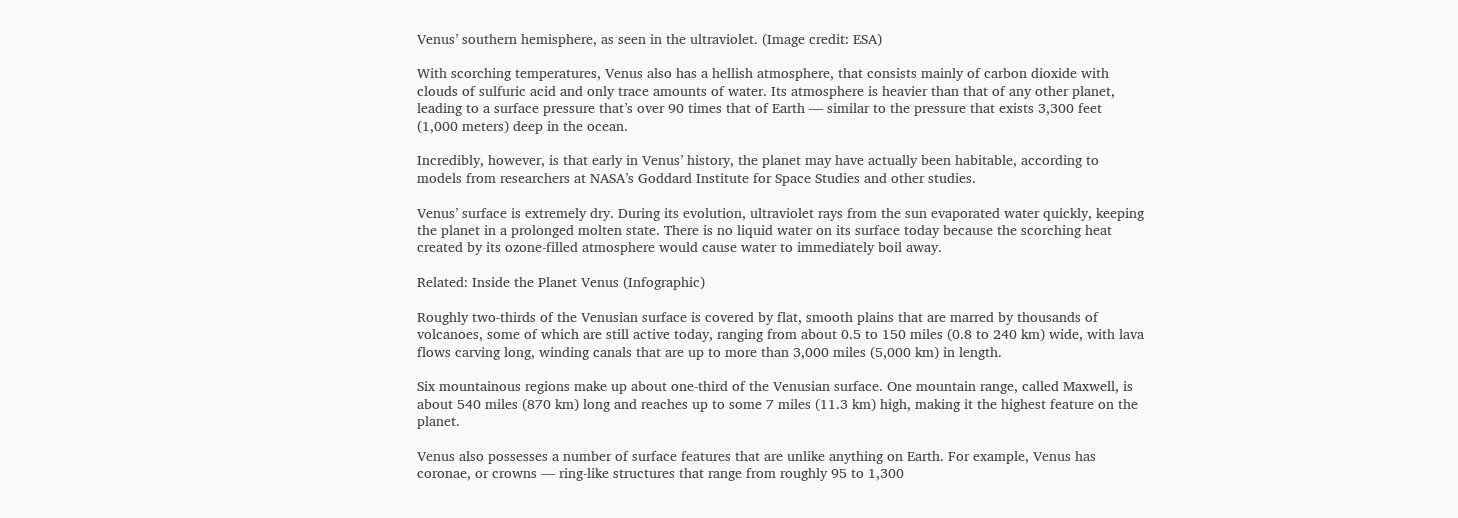Venus’ southern hemisphere, as seen in the ultraviolet. (Image credit: ESA)

With scorching temperatures, Venus also has a hellish atmosphere, that consists mainly of carbon dioxide with clouds of sulfuric acid and only trace amounts of water. Its atmosphere is heavier than that of any other planet, leading to a surface pressure that’s over 90 times that of Earth — similar to the pressure that exists 3,300 feet (1,000 meters) deep in the ocean.

Incredibly, however, is that early in Venus’ history, the planet may have actually been habitable, according to models from researchers at NASA’s Goddard Institute for Space Studies and other studies.

Venus’ surface is extremely dry. During its evolution, ultraviolet rays from the sun evaporated water quickly, keeping the planet in a prolonged molten state. There is no liquid water on its surface today because the scorching heat created by its ozone-filled atmosphere would cause water to immediately boil away.

Related: Inside the Planet Venus (Infographic)

Roughly two-thirds of the Venusian surface is covered by flat, smooth plains that are marred by thousands of volcanoes, some of which are still active today, ranging from about 0.5 to 150 miles (0.8 to 240 km) wide, with lava flows carving long, winding canals that are up to more than 3,000 miles (5,000 km) in length.

Six mountainous regions make up about one-third of the Venusian surface. One mountain range, called Maxwell, is about 540 miles (870 km) long and reaches up to some 7 miles (11.3 km) high, making it the highest feature on the planet.

Venus also possesses a number of surface features that are unlike anything on Earth. For example, Venus has coronae, or crowns — ring-like structures that range from roughly 95 to 1,300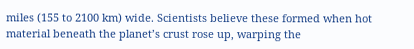miles (155 to 2100 km) wide. Scientists believe these formed when hot material beneath the planet’s crust rose up, warping the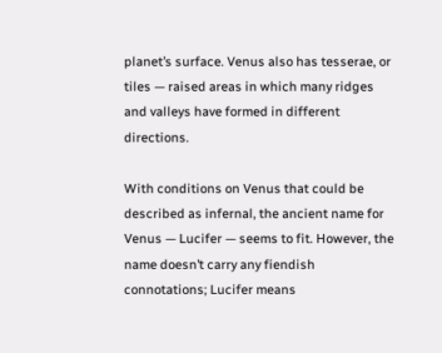planet’s surface. Venus also has tesserae, or tiles — raised areas in which many ridges and valleys have formed in different directions.

With conditions on Venus that could be described as infernal, the ancient name for Venus — Lucifer — seems to fit. However, the name doesn’t carry any fiendish connotations; Lucifer means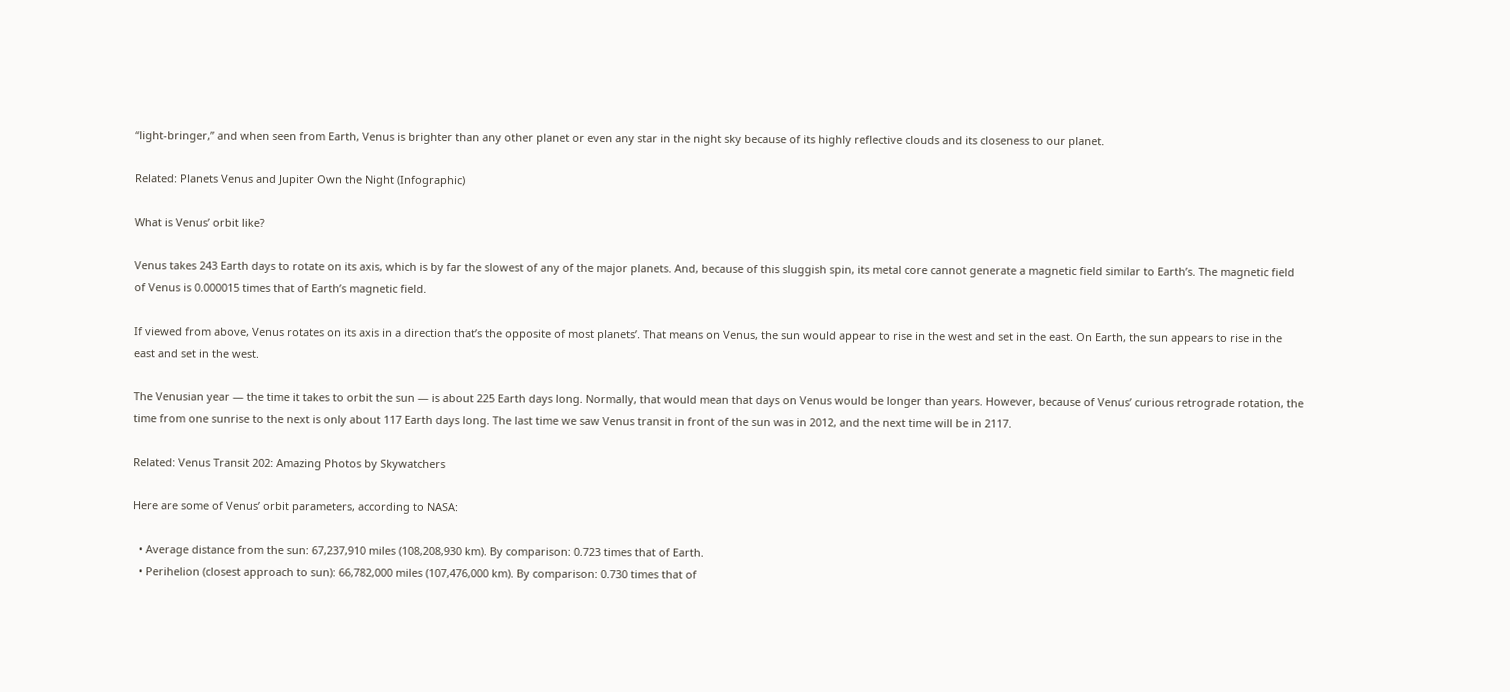“light-bringer,” and when seen from Earth, Venus is brighter than any other planet or even any star in the night sky because of its highly reflective clouds and its closeness to our planet.

Related: Planets Venus and Jupiter Own the Night (Infographic)

What is Venus’ orbit like?

Venus takes 243 Earth days to rotate on its axis, which is by far the slowest of any of the major planets. And, because of this sluggish spin, its metal core cannot generate a magnetic field similar to Earth’s. The magnetic field of Venus is 0.000015 times that of Earth’s magnetic field.

If viewed from above, Venus rotates on its axis in a direction that’s the opposite of most planets’. That means on Venus, the sun would appear to rise in the west and set in the east. On Earth, the sun appears to rise in the east and set in the west.

The Venusian year — the time it takes to orbit the sun — is about 225 Earth days long. Normally, that would mean that days on Venus would be longer than years. However, because of Venus’ curious retrograde rotation, the time from one sunrise to the next is only about 117 Earth days long. The last time we saw Venus transit in front of the sun was in 2012, and the next time will be in 2117.

Related: Venus Transit 202: Amazing Photos by Skywatchers

Here are some of Venus’ orbit parameters, according to NASA:

  • Average distance from the sun: 67,237,910 miles (108,208,930 km). By comparison: 0.723 times that of Earth.
  • Perihelion (closest approach to sun): 66,782,000 miles (107,476,000 km). By comparison: 0.730 times that of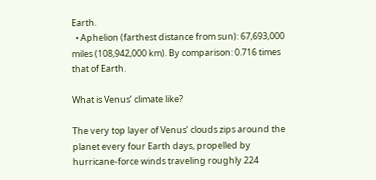Earth.
  • Aphelion (farthest distance from sun): 67,693,000 miles (108,942,000 km). By comparison: 0.716 times that of Earth.

What is Venus’ climate like?

The very top layer of Venus’ clouds zips around the planet every four Earth days, propelled by hurricane-force winds traveling roughly 224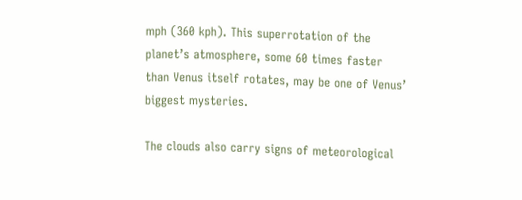mph (360 kph). This superrotation of the planet’s atmosphere, some 60 times faster than Venus itself rotates, may be one of Venus’ biggest mysteries.

The clouds also carry signs of meteorological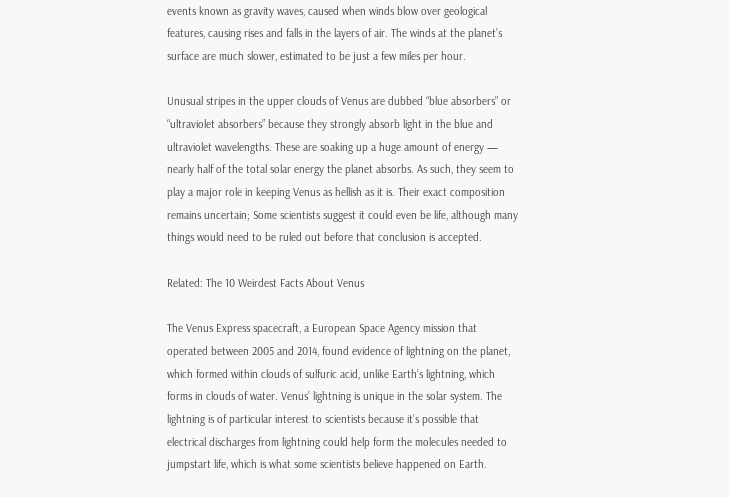events known as gravity waves, caused when winds blow over geological features, causing rises and falls in the layers of air. The winds at the planet’s surface are much slower, estimated to be just a few miles per hour.

Unusual stripes in the upper clouds of Venus are dubbed “blue absorbers” or “ultraviolet absorbers” because they strongly absorb light in the blue and ultraviolet wavelengths. These are soaking up a huge amount of energy — nearly half of the total solar energy the planet absorbs. As such, they seem to play a major role in keeping Venus as hellish as it is. Their exact composition remains uncertain; Some scientists suggest it could even be life, although many things would need to be ruled out before that conclusion is accepted.

Related: The 10 Weirdest Facts About Venus

The Venus Express spacecraft, a European Space Agency mission that operated between 2005 and 2014, found evidence of lightning on the planet, which formed within clouds of sulfuric acid, unlike Earth’s lightning, which forms in clouds of water. Venus’ lightning is unique in the solar system. The lightning is of particular interest to scientists because it’s possible that electrical discharges from lightning could help form the molecules needed to jumpstart life, which is what some scientists believe happened on Earth.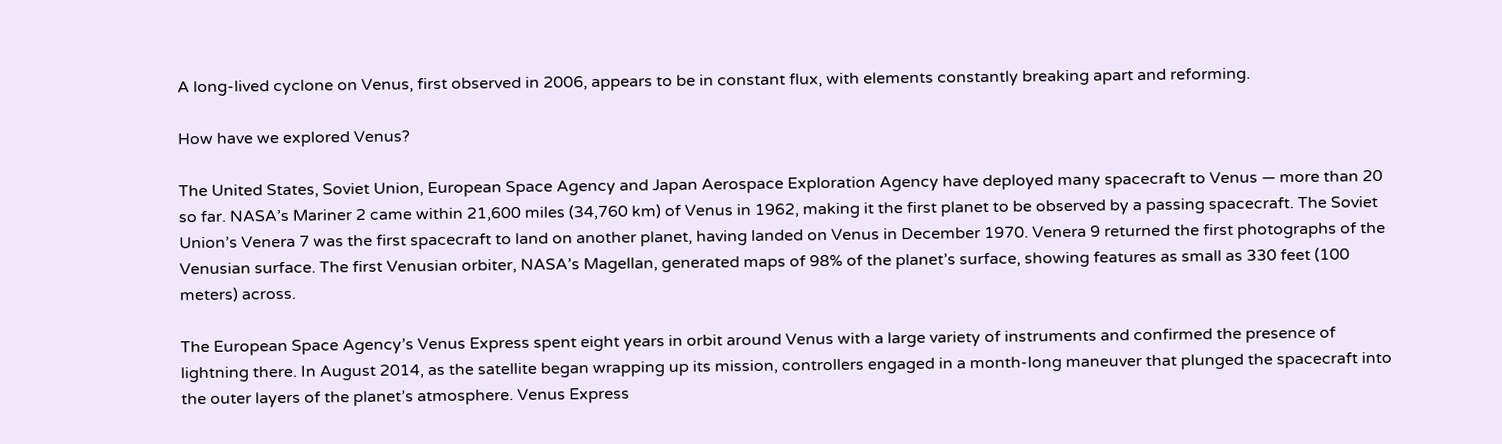A long-lived cyclone on Venus, first observed in 2006, appears to be in constant flux, with elements constantly breaking apart and reforming.

How have we explored Venus?

The United States, Soviet Union, European Space Agency and Japan Aerospace Exploration Agency have deployed many spacecraft to Venus — more than 20 so far. NASA’s Mariner 2 came within 21,600 miles (34,760 km) of Venus in 1962, making it the first planet to be observed by a passing spacecraft. The Soviet Union’s Venera 7 was the first spacecraft to land on another planet, having landed on Venus in December 1970. Venera 9 returned the first photographs of the Venusian surface. The first Venusian orbiter, NASA’s Magellan, generated maps of 98% of the planet’s surface, showing features as small as 330 feet (100 meters) across.

The European Space Agency’s Venus Express spent eight years in orbit around Venus with a large variety of instruments and confirmed the presence of lightning there. In August 2014, as the satellite began wrapping up its mission, controllers engaged in a month-long maneuver that plunged the spacecraft into the outer layers of the planet’s atmosphere. Venus Express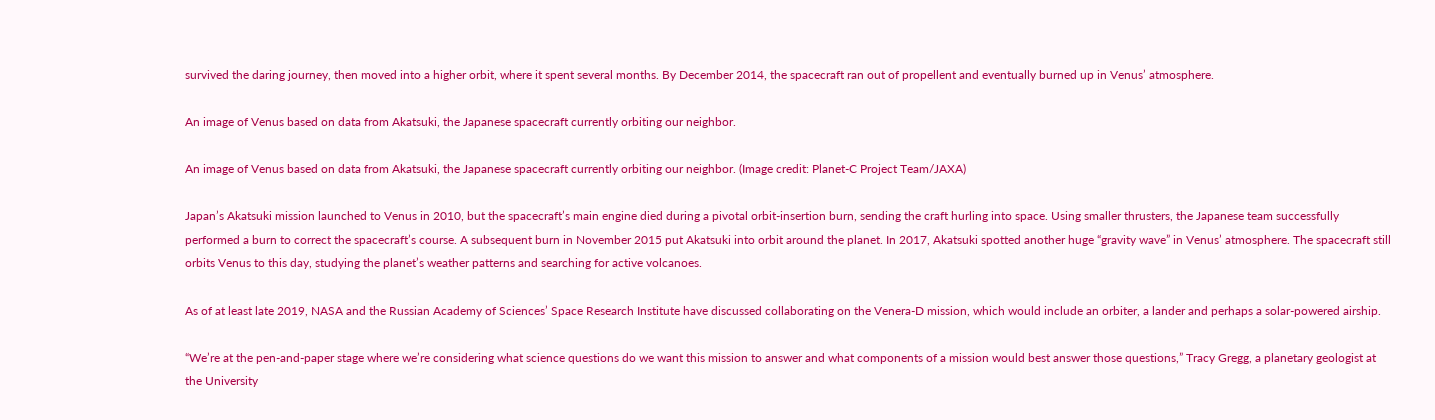survived the daring journey, then moved into a higher orbit, where it spent several months. By December 2014, the spacecraft ran out of propellent and eventually burned up in Venus’ atmosphere.

An image of Venus based on data from Akatsuki, the Japanese spacecraft currently orbiting our neighbor.

An image of Venus based on data from Akatsuki, the Japanese spacecraft currently orbiting our neighbor. (Image credit: Planet-C Project Team/JAXA)

Japan’s Akatsuki mission launched to Venus in 2010, but the spacecraft’s main engine died during a pivotal orbit-insertion burn, sending the craft hurling into space. Using smaller thrusters, the Japanese team successfully performed a burn to correct the spacecraft’s course. A subsequent burn in November 2015 put Akatsuki into orbit around the planet. In 2017, Akatsuki spotted another huge “gravity wave” in Venus’ atmosphere. The spacecraft still orbits Venus to this day, studying the planet’s weather patterns and searching for active volcanoes.

As of at least late 2019, NASA and the Russian Academy of Sciences’ Space Research Institute have discussed collaborating on the Venera-D mission, which would include an orbiter, a lander and perhaps a solar-powered airship.

“We’re at the pen-and-paper stage where we’re considering what science questions do we want this mission to answer and what components of a mission would best answer those questions,” Tracy Gregg, a planetary geologist at the University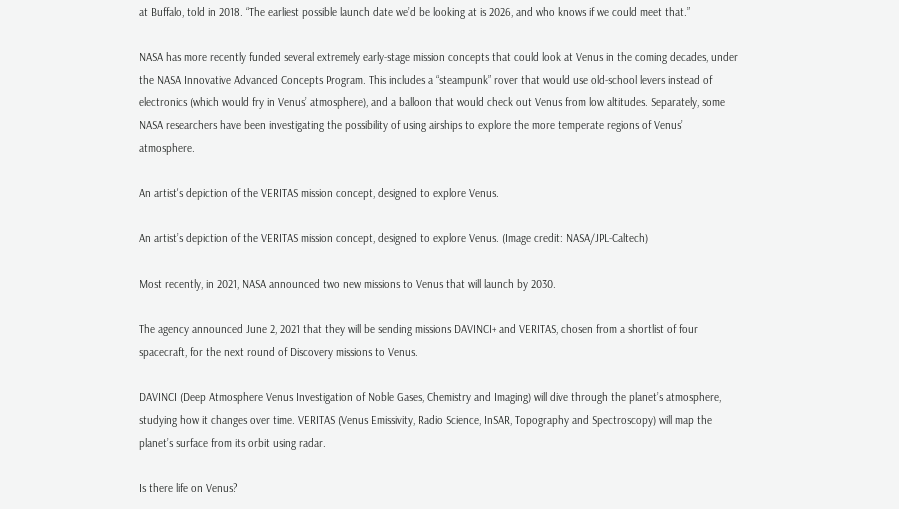at Buffalo, told in 2018. “The earliest possible launch date we’d be looking at is 2026, and who knows if we could meet that.”

NASA has more recently funded several extremely early-stage mission concepts that could look at Venus in the coming decades, under the NASA Innovative Advanced Concepts Program. This includes a “steampunk” rover that would use old-school levers instead of electronics (which would fry in Venus’ atmosphere), and a balloon that would check out Venus from low altitudes. Separately, some NASA researchers have been investigating the possibility of using airships to explore the more temperate regions of Venus’ atmosphere.

An artist's depiction of the VERITAS mission concept, designed to explore Venus.

An artist’s depiction of the VERITAS mission concept, designed to explore Venus. (Image credit: NASA/JPL-Caltech)

Most recently, in 2021, NASA announced two new missions to Venus that will launch by 2030.

The agency announced June 2, 2021 that they will be sending missions DAVINCI+ and VERITAS, chosen from a shortlist of four spacecraft, for the next round of Discovery missions to Venus.

DAVINCI (Deep Atmosphere Venus Investigation of Noble Gases, Chemistry and Imaging) will dive through the planet’s atmosphere, studying how it changes over time. VERITAS (Venus Emissivity, Radio Science, InSAR, Topography and Spectroscopy) will map the planet’s surface from its orbit using radar.

Is there life on Venus?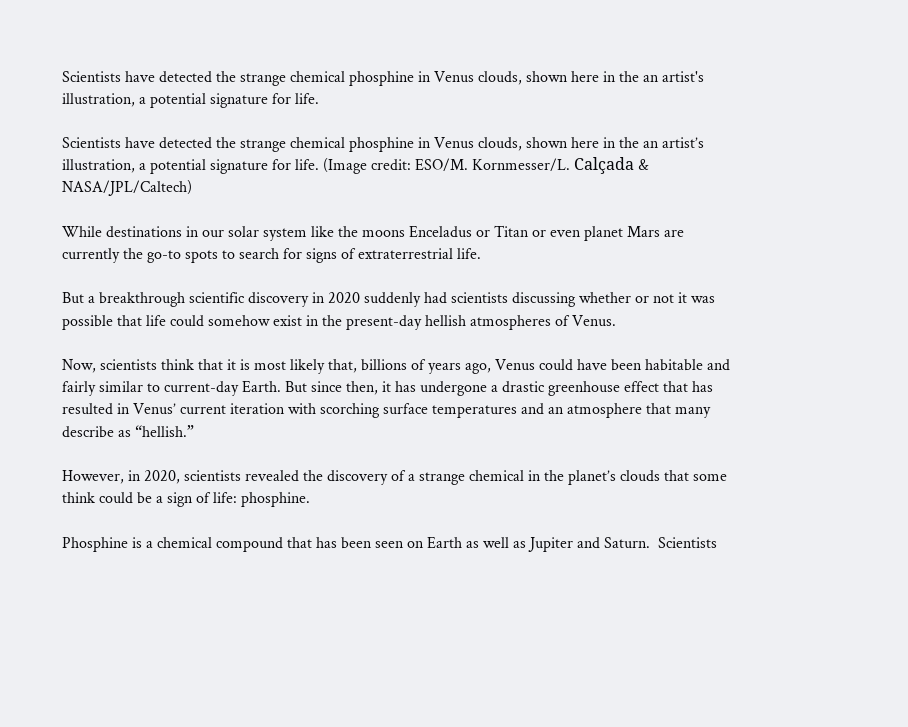Scientists have detected the strange chemical phosphine in Venus clouds, shown here in the an artist's illustration, a potential signature for life.

Scientists have detected the strange chemical phosphine in Venus clouds, shown here in the an artist’s illustration, a potential signature for life. (Image credit: ESO/M. Kornmesser/L. Calçada & NASA/JPL/Caltech)

While destinations in our solar system like the moons Enceladus or Titan or even planet Mars are currently the go-to spots to search for signs of extraterrestrial life.

But a breakthrough scientific discovery in 2020 suddenly had scientists discussing whether or not it was possible that life could somehow exist in the present-day hellish atmospheres of Venus.

Now, scientists think that it is most likely that, billions of years ago, Venus could have been habitable and fairly similar to current-day Earth. But since then, it has undergone a drastic greenhouse effect that has resulted in Venus’ current iteration with scorching surface temperatures and an atmosphere that many describe as “hellish.”

However, in 2020, scientists revealed the discovery of a strange chemical in the planet’s clouds that some think could be a sign of life: phosphine.

Phosphine is a chemical compound that has been seen on Earth as well as Jupiter and Saturn.  Scientists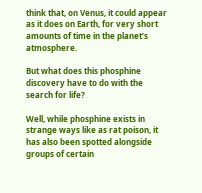think that, on Venus, it could appear as it does on Earth, for very short amounts of time in the planet’s atmosphere.

But what does this phosphine discovery have to do with the search for life?

Well, while phosphine exists in strange ways like as rat poison, it has also been spotted alongside groups of certain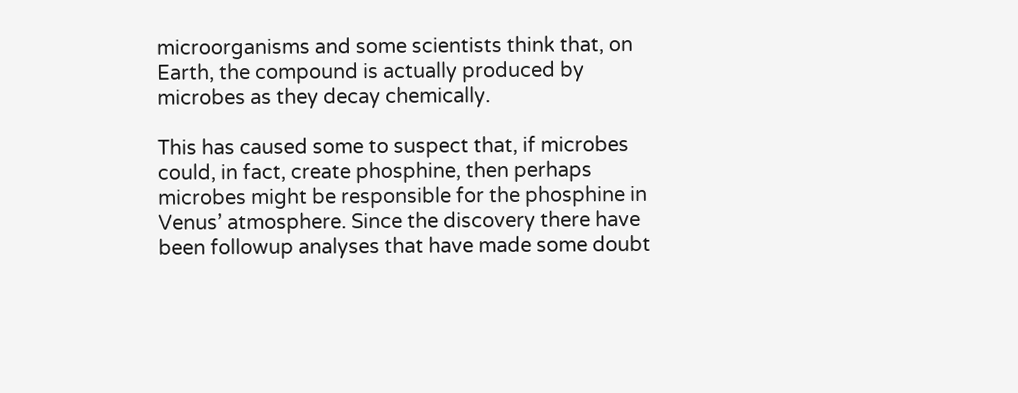microorganisms and some scientists think that, on Earth, the compound is actually produced by microbes as they decay chemically.

This has caused some to suspect that, if microbes could, in fact, create phosphine, then perhaps microbes might be responsible for the phosphine in Venus’ atmosphere. Since the discovery there have been followup analyses that have made some doubt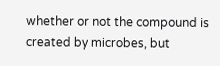whether or not the compound is created by microbes, but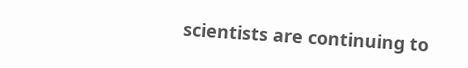scientists are continuing to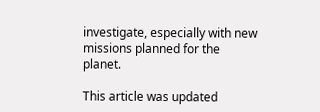investigate, especially with new missions planned for the planet.

This article was updated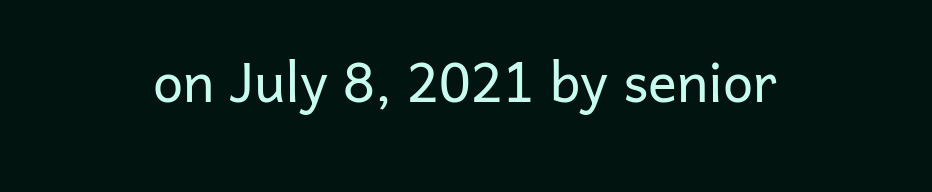on July 8, 2021 by senior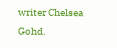writer Chelsea Gohd.